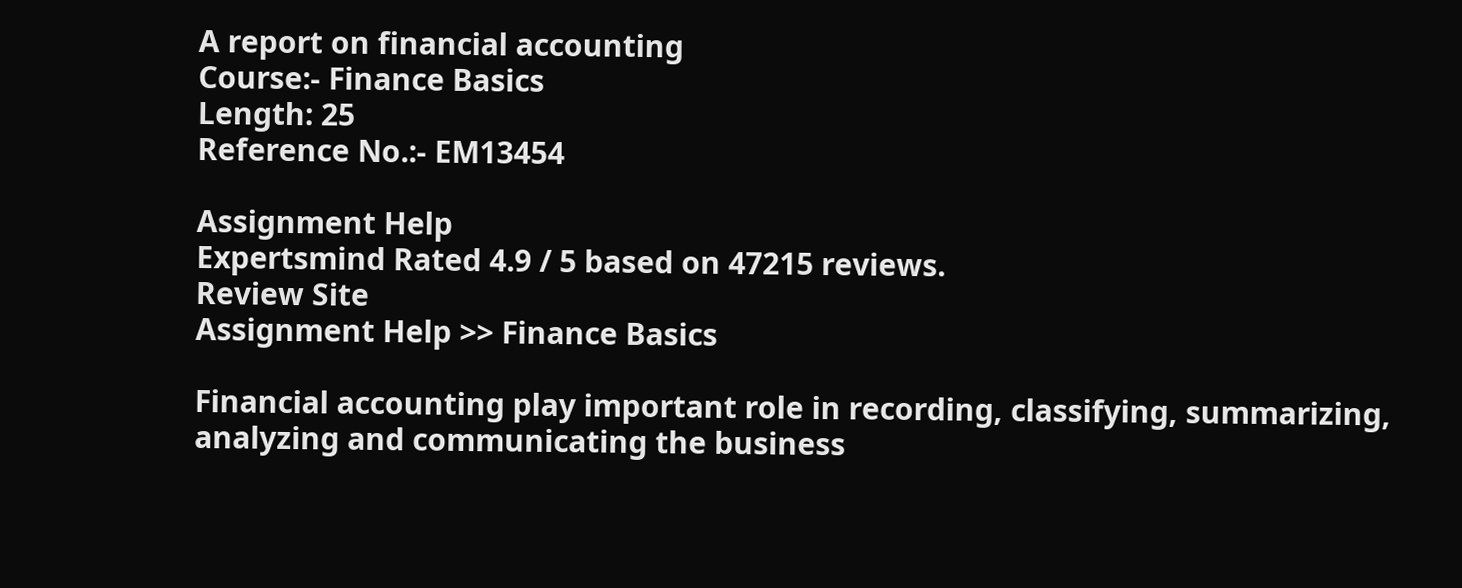A report on financial accounting
Course:- Finance Basics
Length: 25
Reference No.:- EM13454

Assignment Help
Expertsmind Rated 4.9 / 5 based on 47215 reviews.
Review Site
Assignment Help >> Finance Basics

Financial accounting play important role in recording, classifying, summarizing, analyzing and communicating the business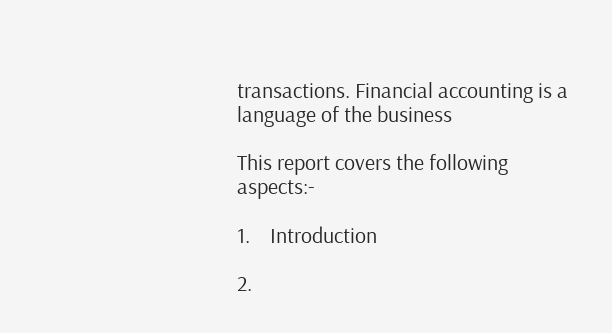transactions. Financial accounting is a language of the business

This report covers the following aspects:-

1.    Introduction

2.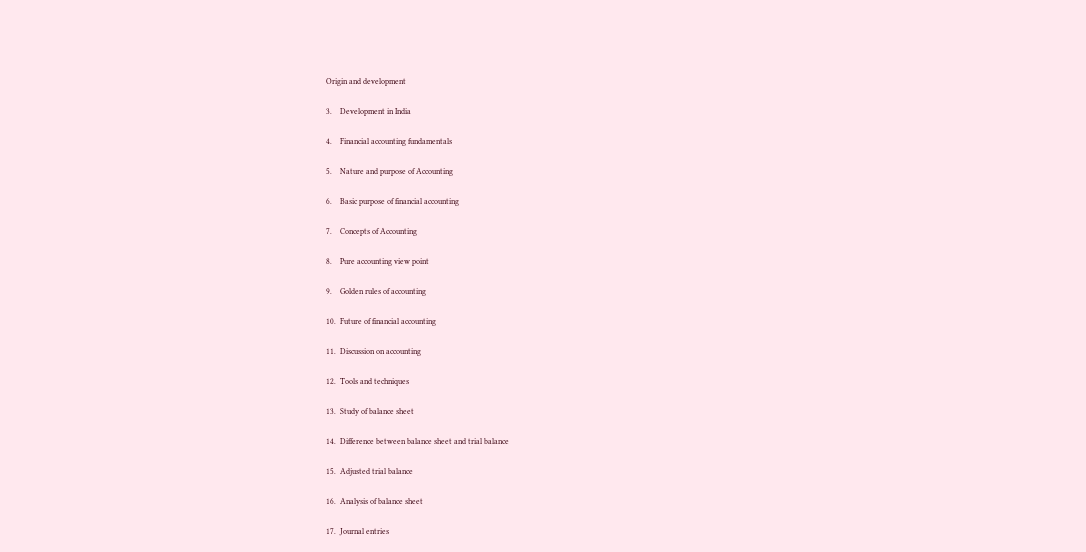Origin and development

3.    Development in India

4.    Financial accounting fundamentals

5.    Nature and purpose of Accounting

6.    Basic purpose of financial accounting

7.    Concepts of Accounting

8.    Pure accounting view point

9.    Golden rules of accounting

10.  Future of financial accounting

11.  Discussion on accounting

12.  Tools and techniques

13.  Study of balance sheet

14.  Difference between balance sheet and trial balance

15.  Adjusted trial balance

16.  Analysis of balance sheet

17.  Journal entries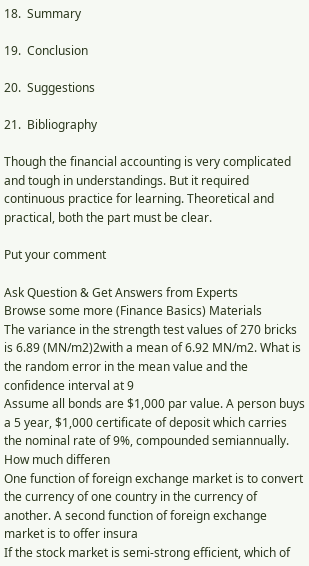18.  Summary

19.  Conclusion

20.  Suggestions

21.  Bibliography

Though the financial accounting is very complicated and tough in understandings. But it required continuous practice for learning. Theoretical and practical, both the part must be clear.

Put your comment

Ask Question & Get Answers from Experts
Browse some more (Finance Basics) Materials
The variance in the strength test values of 270 bricks is 6.89 (MN/m2)2with a mean of 6.92 MN/m2. What is the random error in the mean value and the confidence interval at 9
Assume all bonds are $1,000 par value. A person buys a 5 year, $1,000 certificate of deposit which carries the nominal rate of 9%, compounded semiannually. How much differen
One function of foreign exchange market is to convert the currency of one country in the currency of another. A second function of foreign exchange market is to offer insura
If the stock market is semi-strong efficient, which of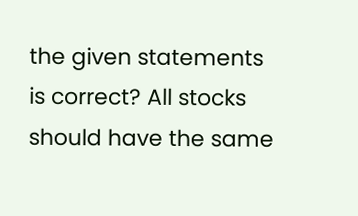the given statements is correct? All stocks should have the same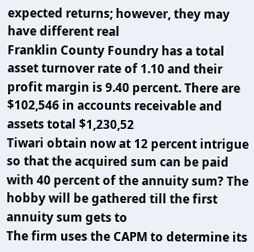expected returns; however, they may have different real
Franklin County Foundry has a total asset turnover rate of 1.10 and their profit margin is 9.40 percent. There are $102,546 in accounts receivable and assets total $1,230,52
Tiwari obtain now at 12 percent intrigue so that the acquired sum can be paid with 40 percent of the annuity sum? The hobby will be gathered till the first annuity sum gets to
The firm uses the CAPM to determine its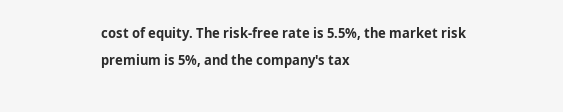cost of equity. The risk-free rate is 5.5%, the market risk premium is 5%, and the company's tax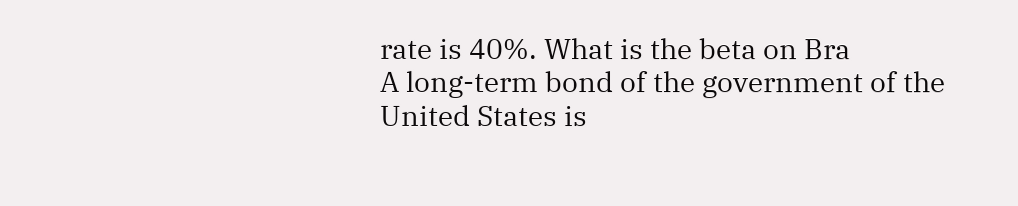rate is 40%. What is the beta on Bra
A long-term bond of the government of the United States is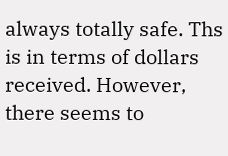always totally safe. Ths is in terms of dollars received. However, there seems to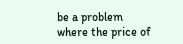be a problem where the price of